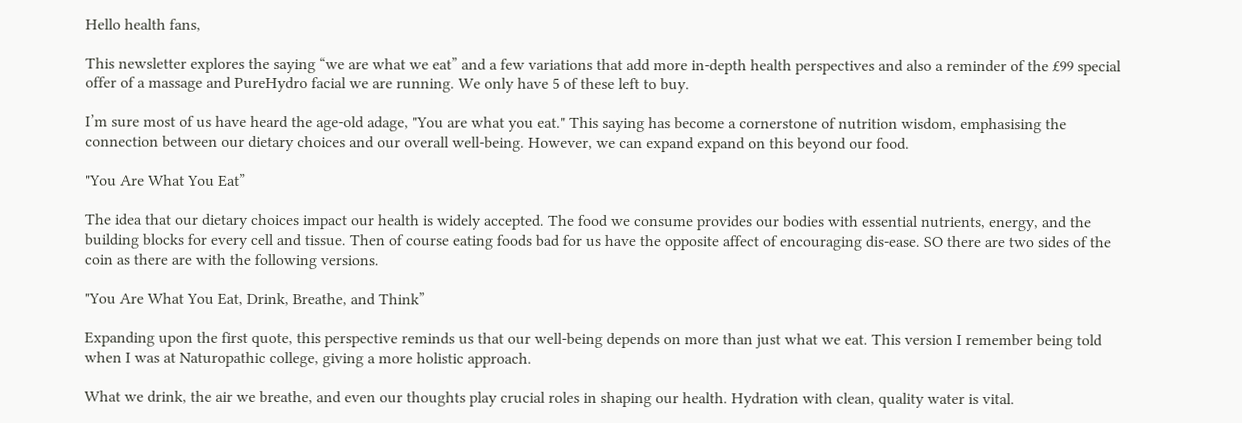Hello health fans,

This newsletter explores the saying “we are what we eat” and a few variations that add more in-depth health perspectives and also a reminder of the £99 special offer of a massage and PureHydro facial we are running. We only have 5 of these left to buy.

I’m sure most of us have heard the age-old adage, "You are what you eat." This saying has become a cornerstone of nutrition wisdom, emphasising the connection between our dietary choices and our overall well-being. However, we can expand expand on this beyond our food.

"You Are What You Eat”

The idea that our dietary choices impact our health is widely accepted. The food we consume provides our bodies with essential nutrients, energy, and the building blocks for every cell and tissue. Then of course eating foods bad for us have the opposite affect of encouraging dis-ease. SO there are two sides of the coin as there are with the following versions.

"You Are What You Eat, Drink, Breathe, and Think”

Expanding upon the first quote, this perspective reminds us that our well-being depends on more than just what we eat. This version I remember being told when I was at Naturopathic college, giving a more holistic approach.

What we drink, the air we breathe, and even our thoughts play crucial roles in shaping our health. Hydration with clean, quality water is vital.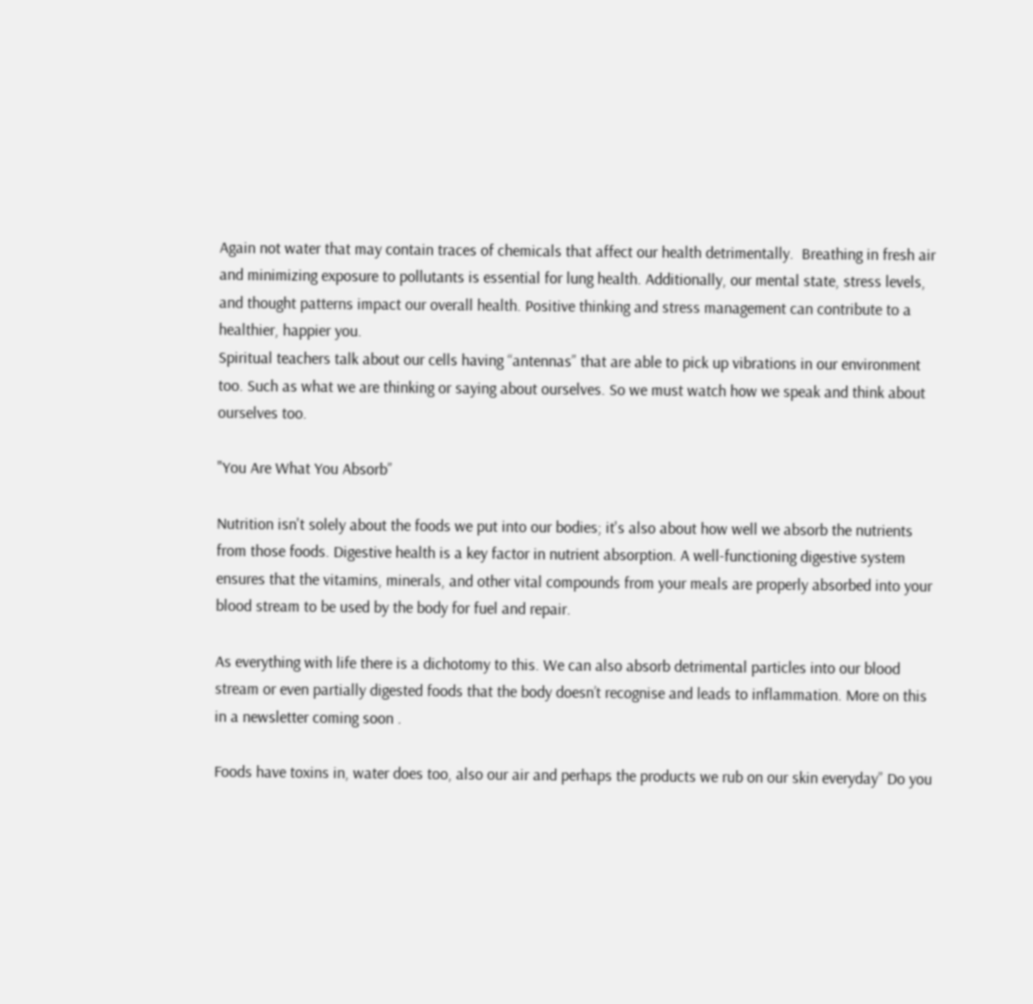Again not water that may contain traces of chemicals that affect our health detrimentally.  Breathing in fresh air and minimizing exposure to pollutants is essential for lung health. Additionally, our mental state, stress levels, and thought patterns impact our overall health. Positive thinking and stress management can contribute to a healthier, happier you.
Spiritual teachers talk about our cells having “antennas” that are able to pick up vibrations in our environment too. Such as what we are thinking or saying about ourselves. So we must watch how we speak and think about ourselves too.

"You Are What You Absorb”

Nutrition isn't solely about the foods we put into our bodies; it's also about how well we absorb the nutrients from those foods. Digestive health is a key factor in nutrient absorption. A well-functioning digestive system ensures that the vitamins, minerals, and other vital compounds from your meals are properly absorbed into your blood stream to be used by the body for fuel and repair.

As everything with life there is a dichotomy to this. We can also absorb detrimental particles into our blood stream or even partially digested foods that the body doesn’t recognise and leads to inflammation. More on this in a newsletter coming soon .

Foods have toxins in, water does too, also our air and perhaps the products we rub on our skin everyday” Do you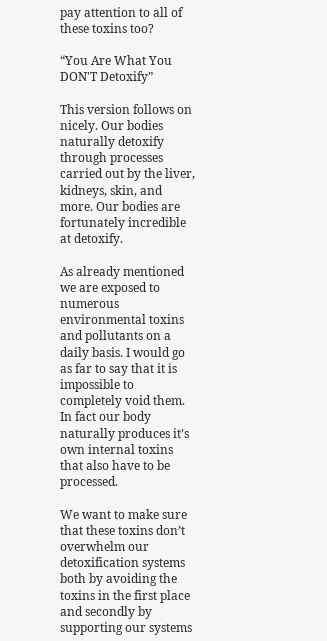pay attention to all of these toxins too?

“You Are What You DON'T Detoxify”

This version follows on nicely. Our bodies naturally detoxify through processes carried out by the liver, kidneys, skin, and more. Our bodies are fortunately incredible at detoxify.

As already mentioned we are exposed to numerous environmental toxins and pollutants on a daily basis. I would go as far to say that it is impossible to completely void them. In fact our body naturally produces it’s own internal toxins that also have to be processed.

We want to make sure that these toxins don’t overwhelm our detoxification systems both by avoiding the toxins in the first place and secondly by supporting our systems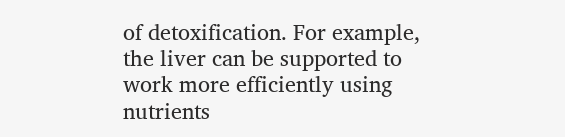of detoxification. For example, the liver can be supported to work more efficiently using nutrients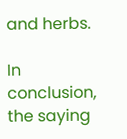and herbs.

In conclusion, the saying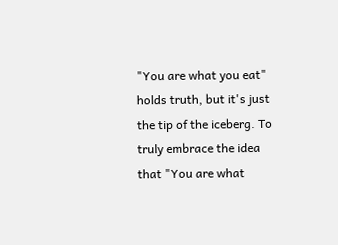"You are what you eat" holds truth, but it's just the tip of the iceberg. To truly embrace the idea that "You are what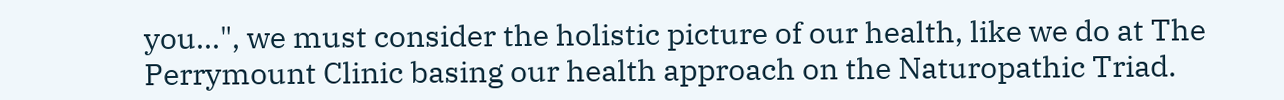you...", we must consider the holistic picture of our health, like we do at The Perrymount Clinic basing our health approach on the Naturopathic Triad.